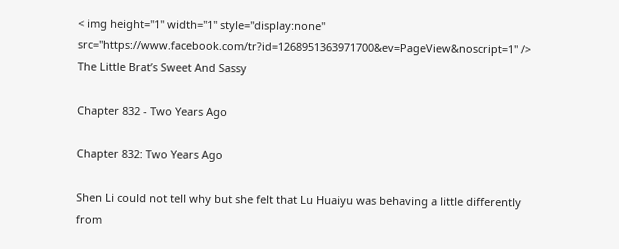< img height="1" width="1" style="display:none" src="https://www.facebook.com/tr?id=1268951363971700&ev=PageView&noscript=1" />
The Little Brat’s Sweet And Sassy

Chapter 832 - Two Years Ago

Chapter 832: Two Years Ago

Shen Li could not tell why but she felt that Lu Huaiyu was behaving a little differently from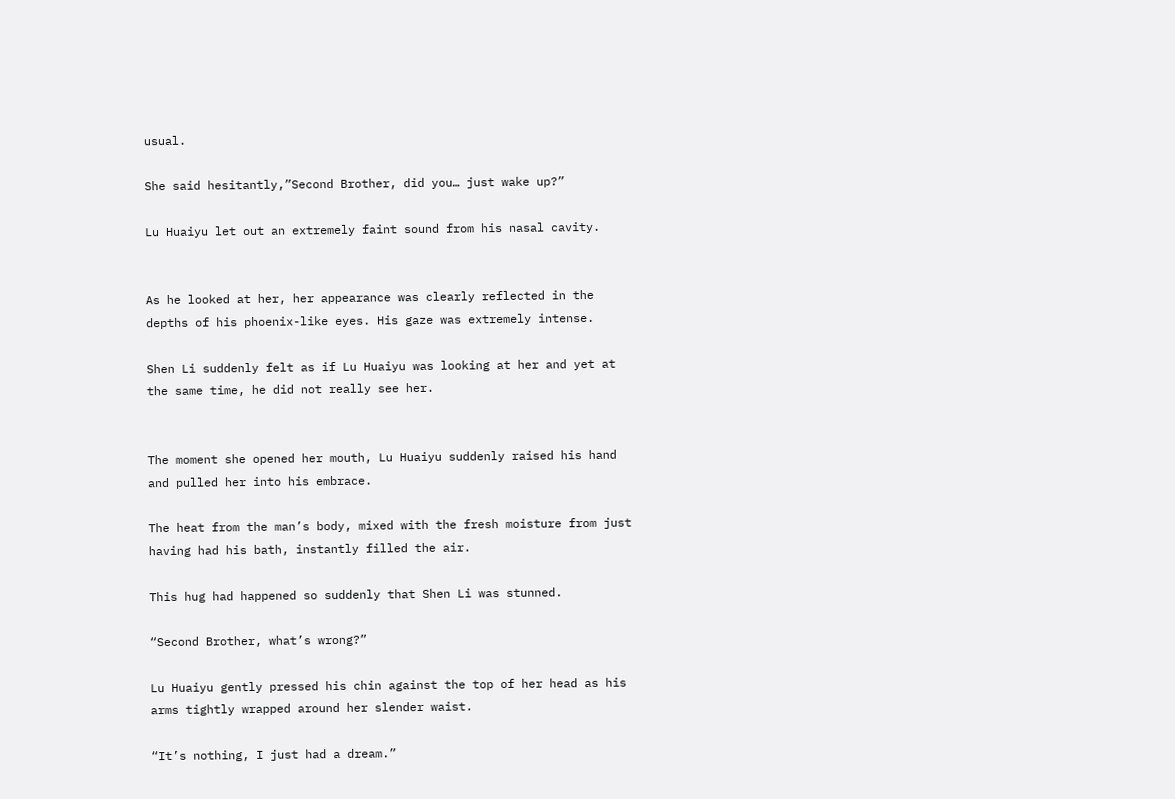usual.

She said hesitantly,”Second Brother, did you… just wake up?”

Lu Huaiyu let out an extremely faint sound from his nasal cavity.


As he looked at her, her appearance was clearly reflected in the depths of his phoenix-like eyes. His gaze was extremely intense.

Shen Li suddenly felt as if Lu Huaiyu was looking at her and yet at the same time, he did not really see her.


The moment she opened her mouth, Lu Huaiyu suddenly raised his hand and pulled her into his embrace.

The heat from the man’s body, mixed with the fresh moisture from just having had his bath, instantly filled the air.

This hug had happened so suddenly that Shen Li was stunned.

“Second Brother, what’s wrong?”

Lu Huaiyu gently pressed his chin against the top of her head as his arms tightly wrapped around her slender waist.

“It’s nothing, I just had a dream.”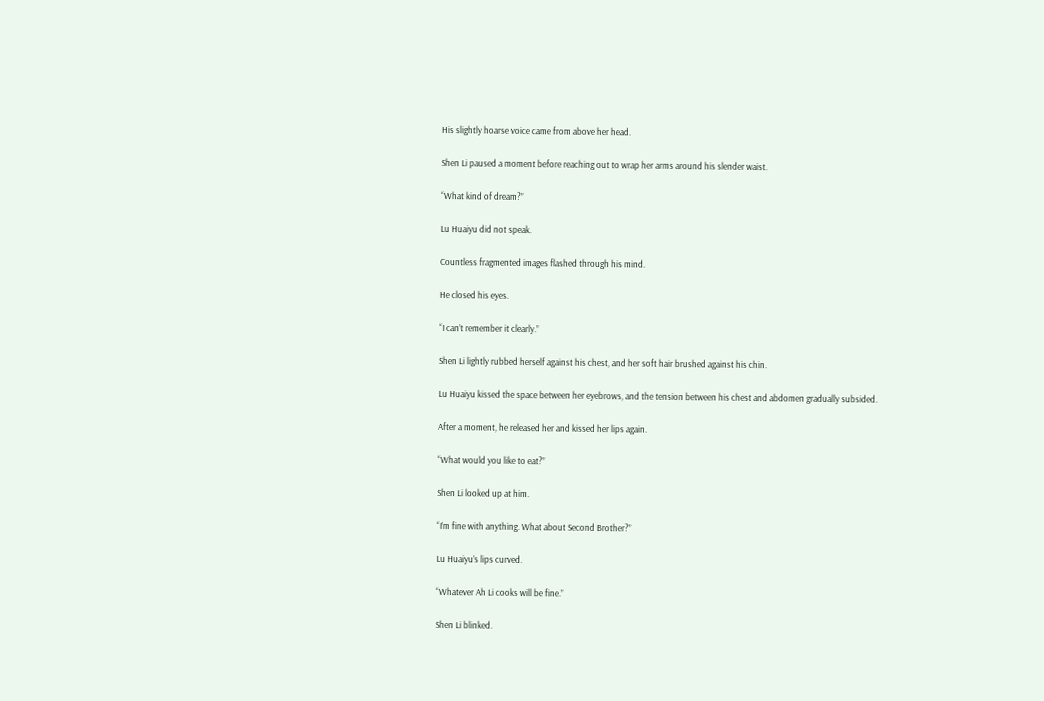His slightly hoarse voice came from above her head.

Shen Li paused a moment before reaching out to wrap her arms around his slender waist.

“What kind of dream?”

Lu Huaiyu did not speak.

Countless fragmented images flashed through his mind.

He closed his eyes.

“I can’t remember it clearly.”

Shen Li lightly rubbed herself against his chest, and her soft hair brushed against his chin.

Lu Huaiyu kissed the space between her eyebrows, and the tension between his chest and abdomen gradually subsided.

After a moment, he released her and kissed her lips again.

“What would you like to eat?”

Shen Li looked up at him.

“I’m fine with anything. What about Second Brother?”

Lu Huaiyu’s lips curved.

“Whatever Ah Li cooks will be fine.”

Shen Li blinked.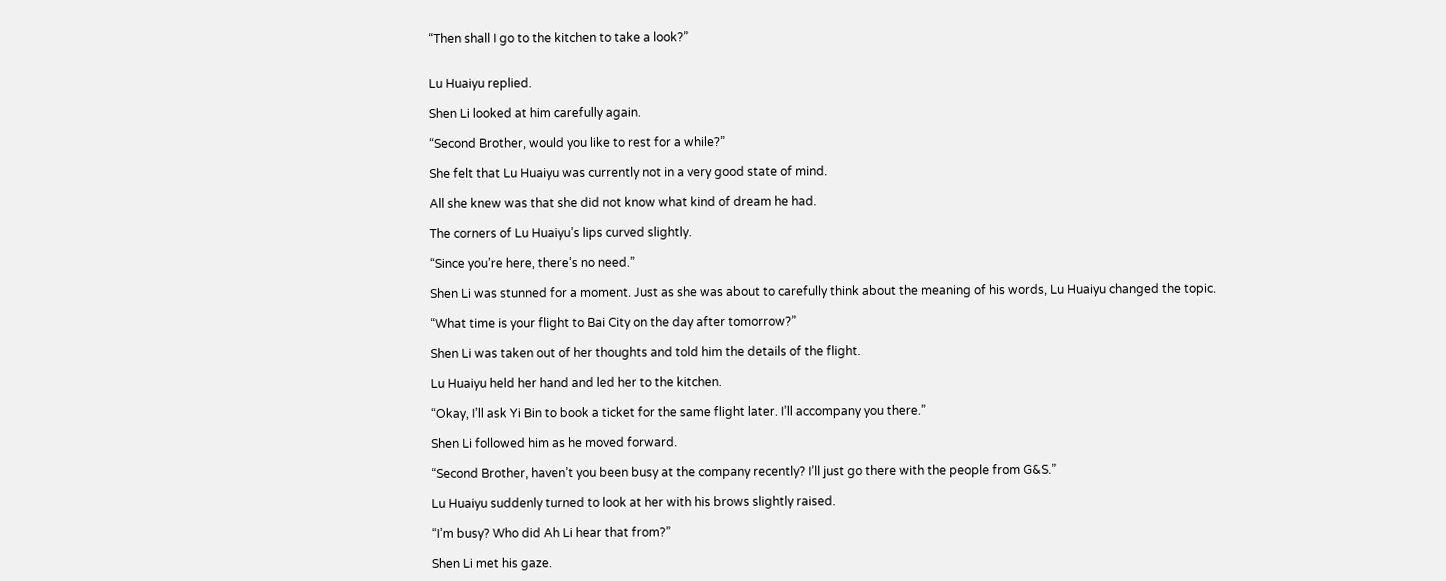“Then shall I go to the kitchen to take a look?”


Lu Huaiyu replied.

Shen Li looked at him carefully again.

“Second Brother, would you like to rest for a while?”

She felt that Lu Huaiyu was currently not in a very good state of mind.

All she knew was that she did not know what kind of dream he had.

The corners of Lu Huaiyu’s lips curved slightly.

“Since you’re here, there’s no need.”

Shen Li was stunned for a moment. Just as she was about to carefully think about the meaning of his words, Lu Huaiyu changed the topic.

“What time is your flight to Bai City on the day after tomorrow?”

Shen Li was taken out of her thoughts and told him the details of the flight.

Lu Huaiyu held her hand and led her to the kitchen.

“Okay, I’ll ask Yi Bin to book a ticket for the same flight later. I’ll accompany you there.”

Shen Li followed him as he moved forward.

“Second Brother, haven’t you been busy at the company recently? I’ll just go there with the people from G&S.”

Lu Huaiyu suddenly turned to look at her with his brows slightly raised.

“I’m busy? Who did Ah Li hear that from?”

Shen Li met his gaze.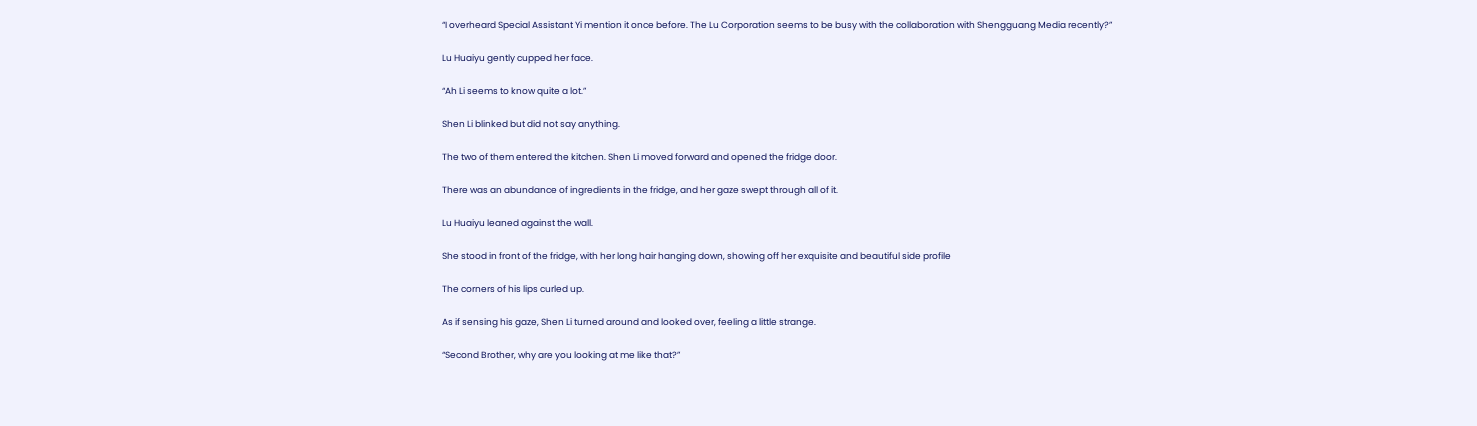“I overheard Special Assistant Yi mention it once before. The Lu Corporation seems to be busy with the collaboration with Shengguang Media recently?”

Lu Huaiyu gently cupped her face.

“Ah Li seems to know quite a lot.”

Shen Li blinked but did not say anything.

The two of them entered the kitchen. Shen Li moved forward and opened the fridge door.

There was an abundance of ingredients in the fridge, and her gaze swept through all of it.

Lu Huaiyu leaned against the wall.

She stood in front of the fridge, with her long hair hanging down, showing off her exquisite and beautiful side profile

The corners of his lips curled up.

As if sensing his gaze, Shen Li turned around and looked over, feeling a little strange.

“Second Brother, why are you looking at me like that?”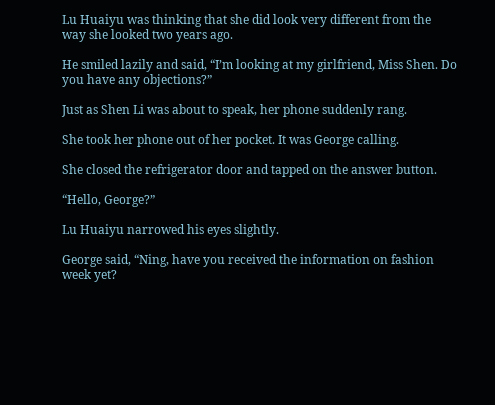Lu Huaiyu was thinking that she did look very different from the way she looked two years ago.

He smiled lazily and said, “I’m looking at my girlfriend, Miss Shen. Do you have any objections?”

Just as Shen Li was about to speak, her phone suddenly rang.

She took her phone out of her pocket. It was George calling.

She closed the refrigerator door and tapped on the answer button.

“Hello, George?”

Lu Huaiyu narrowed his eyes slightly.

George said, “Ning, have you received the information on fashion week yet?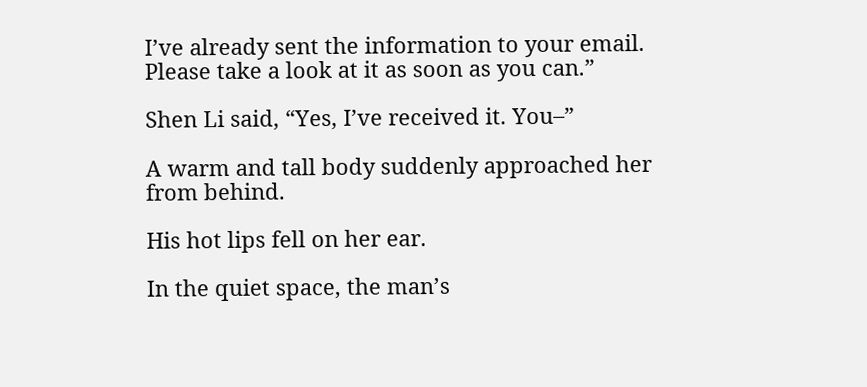I’ve already sent the information to your email. Please take a look at it as soon as you can.”

Shen Li said, “Yes, I’ve received it. You–”

A warm and tall body suddenly approached her from behind.

His hot lips fell on her ear.

In the quiet space, the man’s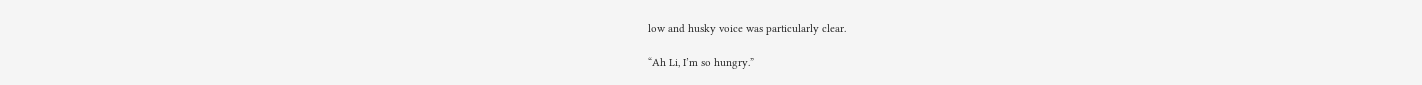low and husky voice was particularly clear.

“Ah Li, I’m so hungry.”